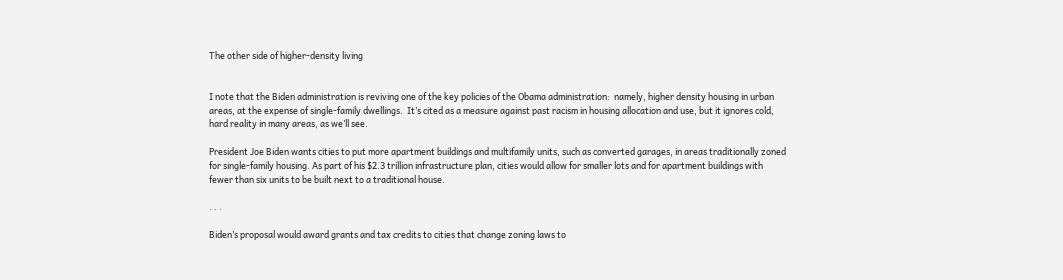The other side of higher-density living


I note that the Biden administration is reviving one of the key policies of the Obama administration:  namely, higher density housing in urban areas, at the expense of single-family dwellings.  It’s cited as a measure against past racism in housing allocation and use, but it ignores cold, hard reality in many areas, as we’ll see.

President Joe Biden wants cities to put more apartment buildings and multifamily units, such as converted garages, in areas traditionally zoned for single-family housing. As part of his $2.3 trillion infrastructure plan, cities would allow for smaller lots and for apartment buildings with fewer than six units to be built next to a traditional house.

. . .

Biden’s proposal would award grants and tax credits to cities that change zoning laws to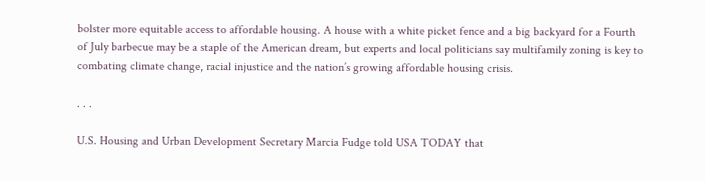bolster more equitable access to affordable housing. A house with a white picket fence and a big backyard for a Fourth of July barbecue may be a staple of the American dream, but experts and local politicians say multifamily zoning is key to combating climate change, racial injustice and the nation’s growing affordable housing crisis.

. . .

U.S. Housing and Urban Development Secretary Marcia Fudge told USA TODAY that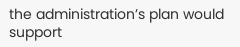the administration’s plan would support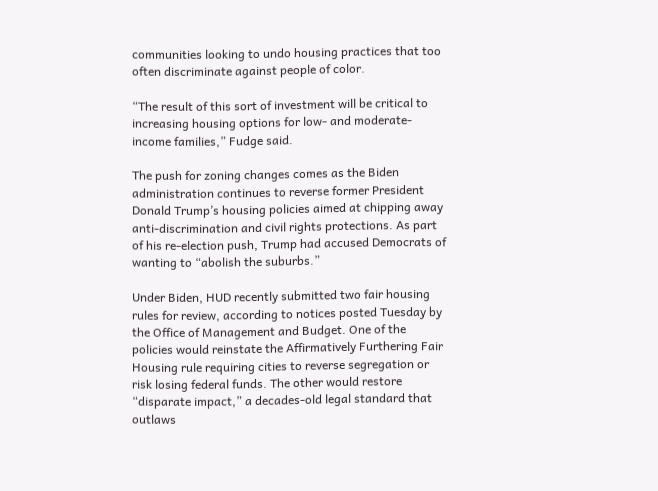communities looking to undo housing practices that too often discriminate against people of color.

“The result of this sort of investment will be critical to increasing housing options for low- and moderate-income families,” Fudge said.

The push for zoning changes comes as the Biden administration continues to reverse former President Donald Trump’s housing policies aimed at chipping away anti-discrimination and civil rights protections. As part of his re-election push, Trump had accused Democrats of wanting to “abolish the suburbs.”

Under Biden, HUD recently submitted two fair housing rules for review, according to notices posted Tuesday by the Office of Management and Budget. One of the policies would reinstate the Affirmatively Furthering Fair Housing rule requiring cities to reverse segregation or risk losing federal funds. The other would restore “disparate impact,” a decades-old legal standard that outlaws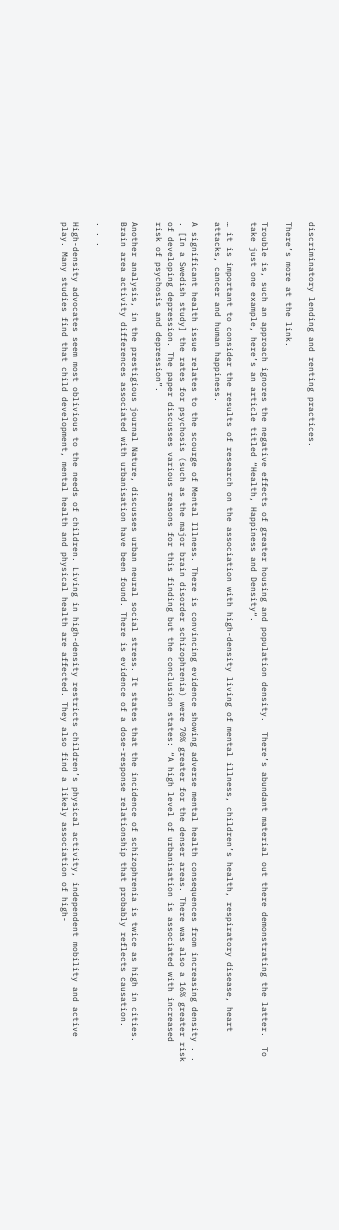discriminatory lending and renting practices.

There’s more at the link.

Trouble is, such an approach ignores the negative effects of greater housing and population density.  There’s abundant material out there demonstrating the latter.  To take just one example, here’s an article titled “Health, Happiness and Density“.

… it is important to consider the results of research on the association with high-density living of mental illness, children’s health, respiratory disease, heart attacks, cancer and human happiness.

A significant health issue relates to the scourge of Mental Illness. There is convincing evidence showing adverse mental health consequences from increasing density . . . [In a Swedish study] the rates for psychosis (such as the major brain disorder schizophrenia) were 70% greater for the denser areas. There was also a 16% greater risk of developing depression. The paper discusses various reasons for this finding but the conclusion states: “A high level of urbanisation is associated with increased risk of psychosis and depression”.

Another analysis, in the prestigious journal Nature, discusses urban neural social stress. It states that the incidence of schizophrenia is twice as high in cities. Brain area activity differences associated with urbanisation have been found. There is evidence of a dose-response relationship that probably reflects causation.

. . .

High-density advocates seem most oblivious to the needs of children. Living in high-density restricts children’s physical activity, independent mobility and active play. Many studies find that child development, mental health and physical health are affected. They also find a likely association of high-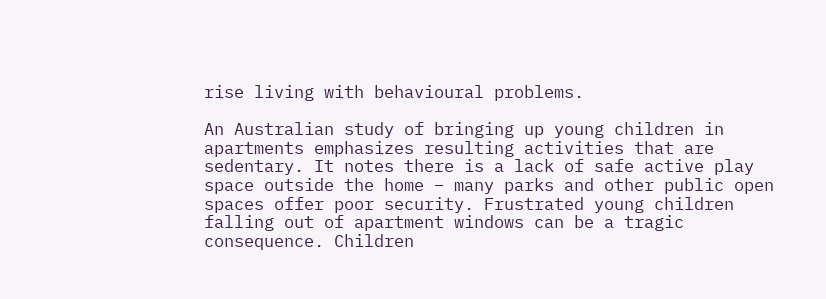rise living with behavioural problems.

An Australian study of bringing up young children in apartments emphasizes resulting activities that are sedentary. It notes there is a lack of safe active play space outside the home – many parks and other public open spaces offer poor security. Frustrated young children falling out of apartment windows can be a tragic consequence. Children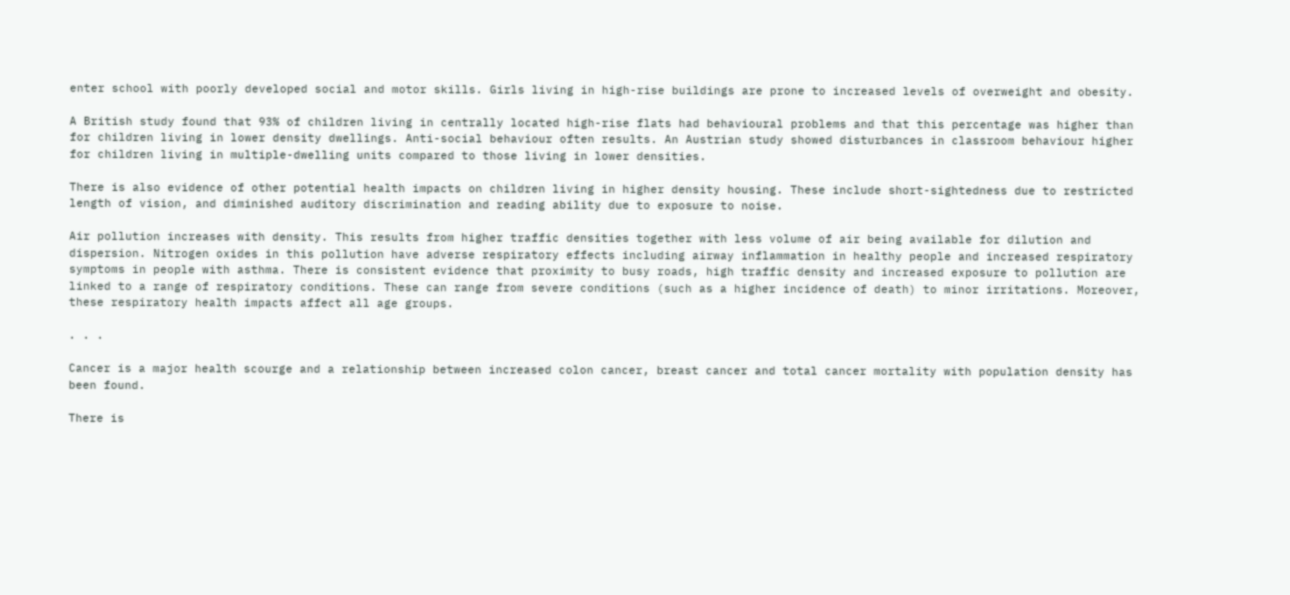enter school with poorly developed social and motor skills. Girls living in high-rise buildings are prone to increased levels of overweight and obesity.

A British study found that 93% of children living in centrally located high-rise flats had behavioural problems and that this percentage was higher than for children living in lower density dwellings. Anti-social behaviour often results. An Austrian study showed disturbances in classroom behaviour higher for children living in multiple-dwelling units compared to those living in lower densities.

There is also evidence of other potential health impacts on children living in higher density housing. These include short-sightedness due to restricted length of vision, and diminished auditory discrimination and reading ability due to exposure to noise.

Air pollution increases with density. This results from higher traffic densities together with less volume of air being available for dilution and dispersion. Nitrogen oxides in this pollution have adverse respiratory effects including airway inflammation in healthy people and increased respiratory symptoms in people with asthma. There is consistent evidence that proximity to busy roads, high traffic density and increased exposure to pollution are linked to a range of respiratory conditions. These can range from severe conditions (such as a higher incidence of death) to minor irritations. Moreover, these respiratory health impacts affect all age groups.

. . .

Cancer is a major health scourge and a relationship between increased colon cancer, breast cancer and total cancer mortality with population density has been found.

There is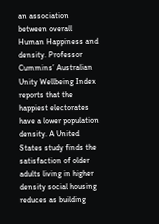an association between overall Human Happiness and density. Professor Cummins’ Australian Unity Wellbeing Index reports that the happiest electorates have a lower population density. A United States study finds the satisfaction of older adults living in higher density social housing reduces as building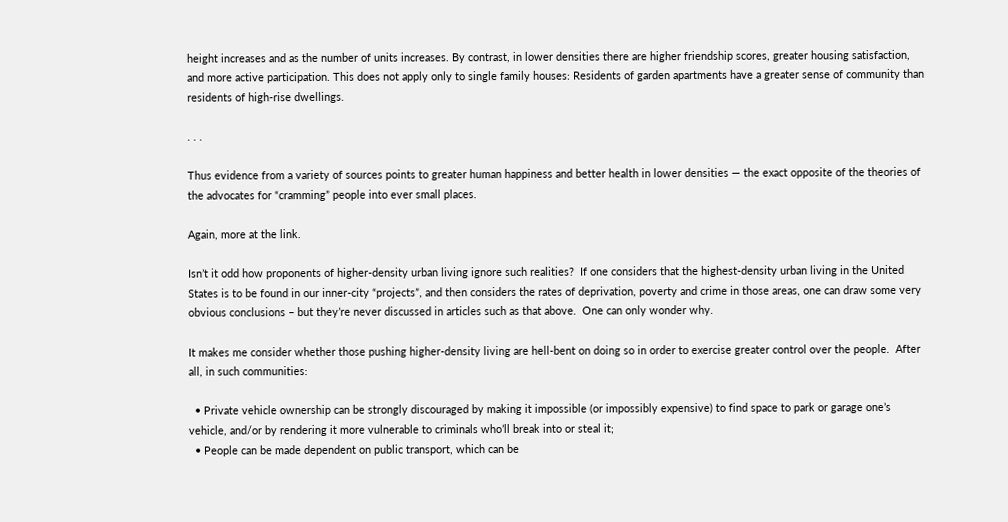height increases and as the number of units increases. By contrast, in lower densities there are higher friendship scores, greater housing satisfaction, and more active participation. This does not apply only to single family houses: Residents of garden apartments have a greater sense of community than residents of high-rise dwellings.

. . .

Thus evidence from a variety of sources points to greater human happiness and better health in lower densities — the exact opposite of the theories of the advocates for “cramming” people into ever small places.

Again, more at the link.

Isn’t it odd how proponents of higher-density urban living ignore such realities?  If one considers that the highest-density urban living in the United States is to be found in our inner-city “projects”, and then considers the rates of deprivation, poverty and crime in those areas, one can draw some very obvious conclusions – but they’re never discussed in articles such as that above.  One can only wonder why.

It makes me consider whether those pushing higher-density living are hell-bent on doing so in order to exercise greater control over the people.  After all, in such communities:

  • Private vehicle ownership can be strongly discouraged by making it impossible (or impossibly expensive) to find space to park or garage one’s vehicle, and/or by rendering it more vulnerable to criminals who’ll break into or steal it;
  • People can be made dependent on public transport, which can be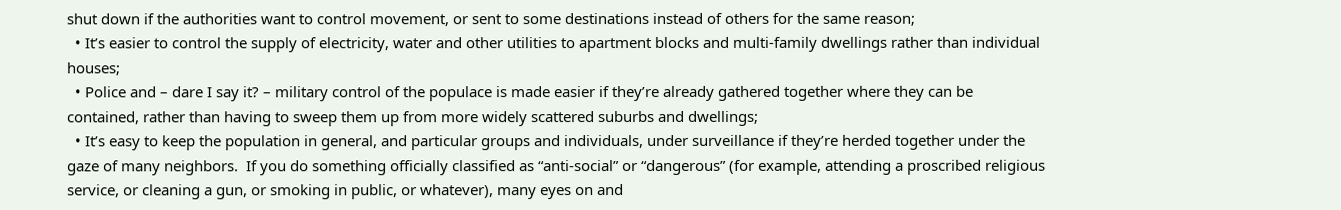shut down if the authorities want to control movement, or sent to some destinations instead of others for the same reason;
  • It’s easier to control the supply of electricity, water and other utilities to apartment blocks and multi-family dwellings rather than individual houses;
  • Police and – dare I say it? – military control of the populace is made easier if they’re already gathered together where they can be contained, rather than having to sweep them up from more widely scattered suburbs and dwellings;
  • It’s easy to keep the population in general, and particular groups and individuals, under surveillance if they’re herded together under the gaze of many neighbors.  If you do something officially classified as “anti-social” or “dangerous” (for example, attending a proscribed religious service, or cleaning a gun, or smoking in public, or whatever), many eyes on and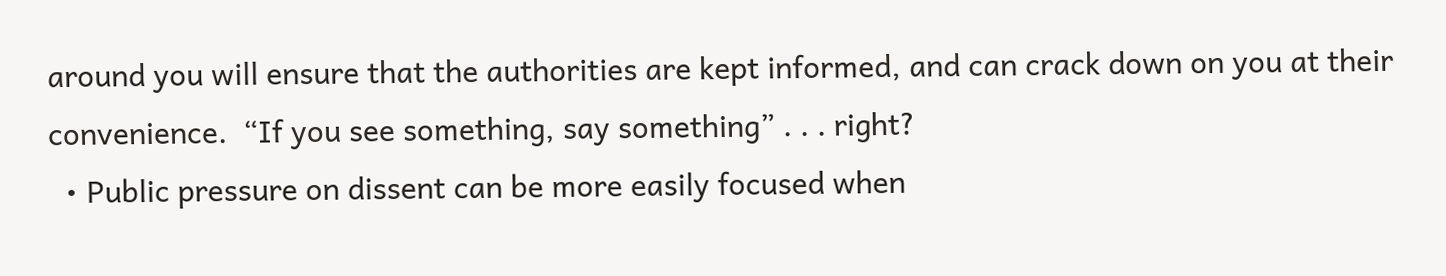around you will ensure that the authorities are kept informed, and can crack down on you at their convenience.  “If you see something, say something” . . . right?
  • Public pressure on dissent can be more easily focused when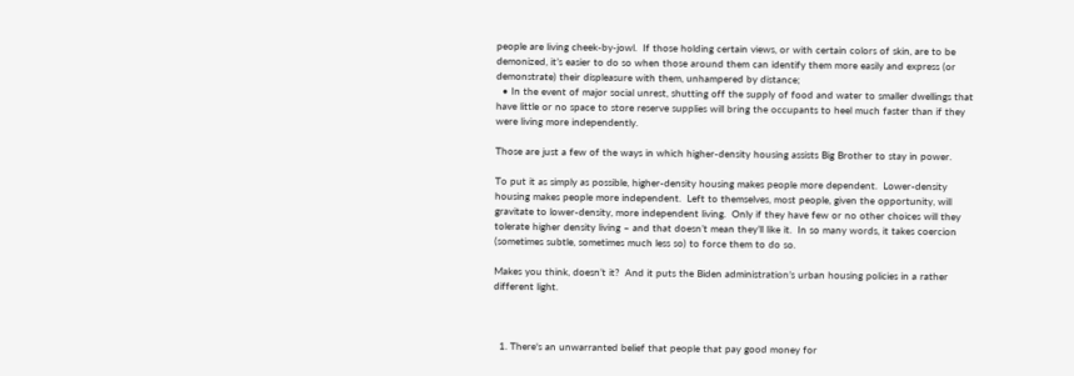people are living cheek-by-jowl.  If those holding certain views, or with certain colors of skin, are to be demonized, it’s easier to do so when those around them can identify them more easily and express (or demonstrate) their displeasure with them, unhampered by distance;
  • In the event of major social unrest, shutting off the supply of food and water to smaller dwellings that have little or no space to store reserve supplies will bring the occupants to heel much faster than if they were living more independently.

Those are just a few of the ways in which higher-density housing assists Big Brother to stay in power.

To put it as simply as possible, higher-density housing makes people more dependent.  Lower-density housing makes people more independent.  Left to themselves, most people, given the opportunity, will gravitate to lower-density, more independent living.  Only if they have few or no other choices will they tolerate higher density living – and that doesn’t mean they’ll like it.  In so many words, it takes coercion (sometimes subtle, sometimes much less so) to force them to do so.

Makes you think, doesn’t it?  And it puts the Biden administration’s urban housing policies in a rather different light.



  1. There's an unwarranted belief that people that pay good money for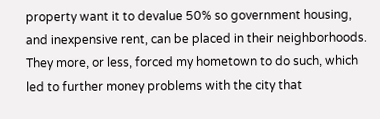property want it to devalue 50% so government housing, and inexpensive rent, can be placed in their neighborhoods. They more, or less, forced my hometown to do such, which led to further money problems with the city that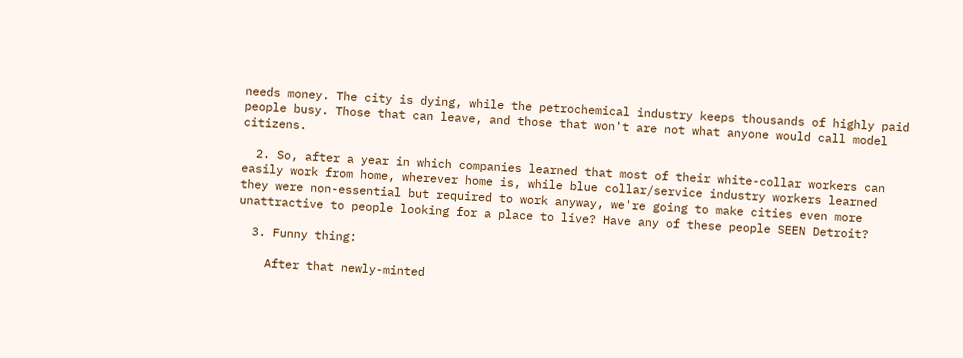needs money. The city is dying, while the petrochemical industry keeps thousands of highly paid people busy. Those that can leave, and those that won't are not what anyone would call model citizens.

  2. So, after a year in which companies learned that most of their white-collar workers can easily work from home, wherever home is, while blue collar/service industry workers learned they were non-essential but required to work anyway, we're going to make cities even more unattractive to people looking for a place to live? Have any of these people SEEN Detroit?

  3. Funny thing:

    After that newly-minted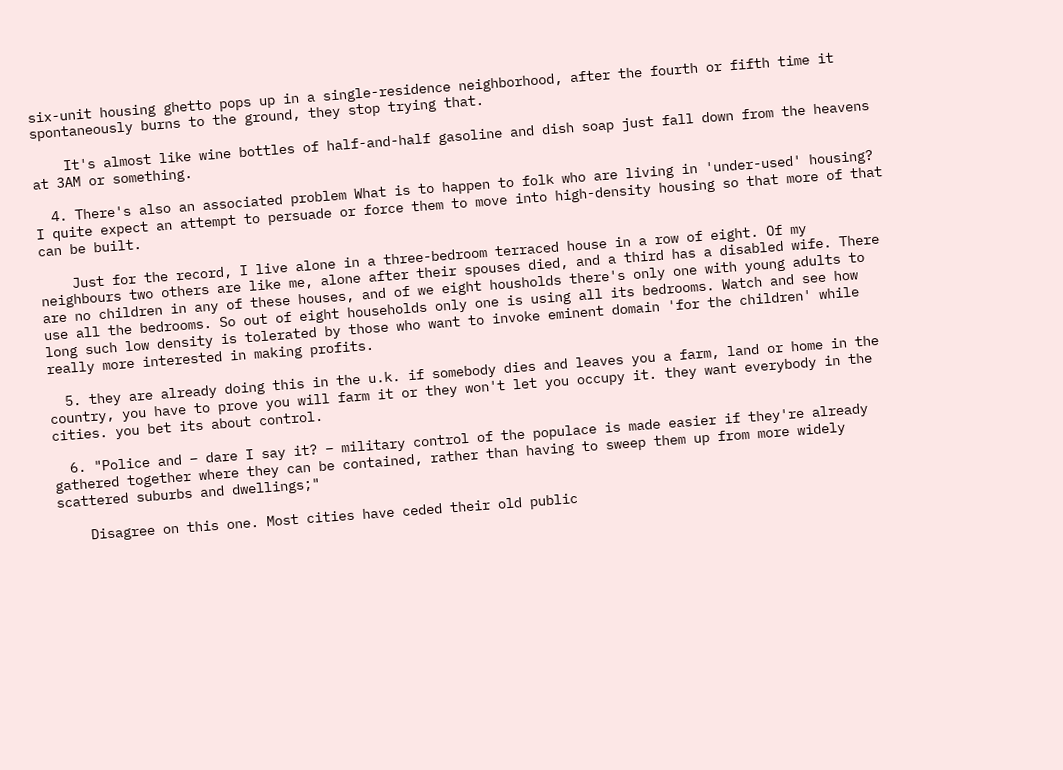six-unit housing ghetto pops up in a single-residence neighborhood, after the fourth or fifth time it spontaneously burns to the ground, they stop trying that.

    It's almost like wine bottles of half-and-half gasoline and dish soap just fall down from the heavens at 3AM or something.

  4. There's also an associated problem What is to happen to folk who are living in 'under-used' housing? I quite expect an attempt to persuade or force them to move into high-density housing so that more of that can be built.

    Just for the record, I live alone in a three-bedroom terraced house in a row of eight. Of my neighbours two others are like me, alone after their spouses died, and a third has a disabled wife. There are no children in any of these houses, and of we eight housholds there's only one with young adults to use all the bedrooms. So out of eight households only one is using all its bedrooms. Watch and see how long such low density is tolerated by those who want to invoke eminent domain 'for the children' while really more interested in making profits.

  5. they are already doing this in the u.k. if somebody dies and leaves you a farm, land or home in the country, you have to prove you will farm it or they won't let you occupy it. they want everybody in the cities. you bet its about control.

  6. "Police and – dare I say it? – military control of the populace is made easier if they're already gathered together where they can be contained, rather than having to sweep them up from more widely scattered suburbs and dwellings;"

    Disagree on this one. Most cities have ceded their old public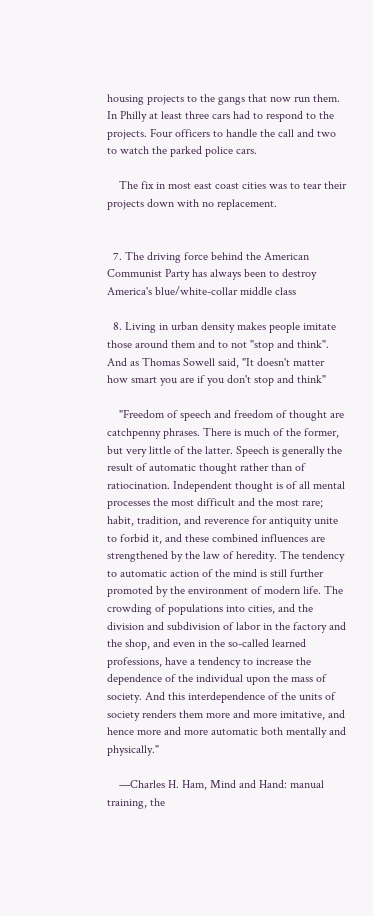housing projects to the gangs that now run them. In Philly at least three cars had to respond to the projects. Four officers to handle the call and two to watch the parked police cars.

    The fix in most east coast cities was to tear their projects down with no replacement.


  7. The driving force behind the American Communist Party has always been to destroy America's blue/white-collar middle class

  8. Living in urban density makes people imitate those around them and to not "stop and think". And as Thomas Sowell said, "It doesn't matter how smart you are if you don't stop and think"

    "Freedom of speech and freedom of thought are catchpenny phrases. There is much of the former, but very little of the latter. Speech is generally the result of automatic thought rather than of ratiocination. Independent thought is of all mental processes the most difficult and the most rare; habit, tradition, and reverence for antiquity unite to forbid it, and these combined influences are strengthened by the law of heredity. The tendency to automatic action of the mind is still further promoted by the environment of modern life. The crowding of populations into cities, and the division and subdivision of labor in the factory and the shop, and even in the so-called learned professions, have a tendency to increase the dependence of the individual upon the mass of society. And this interdependence of the units of society renders them more and more imitative, and hence more and more automatic both mentally and physically."

    —Charles H. Ham, Mind and Hand: manual training, the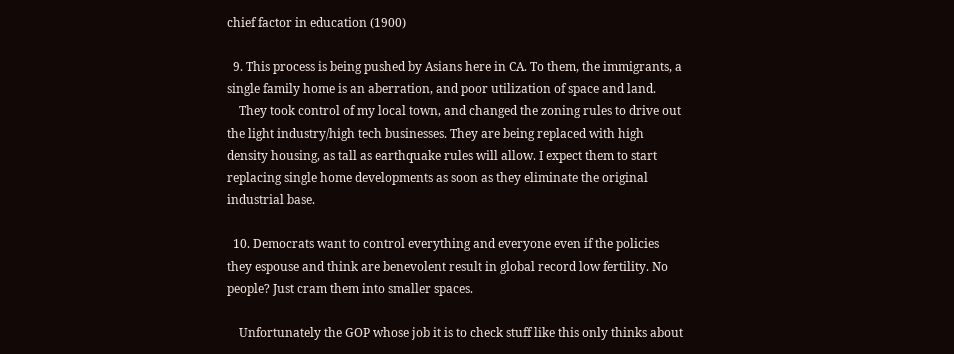chief factor in education (1900)

  9. This process is being pushed by Asians here in CA. To them, the immigrants, a single family home is an aberration, and poor utilization of space and land.
    They took control of my local town, and changed the zoning rules to drive out the light industry/high tech businesses. They are being replaced with high density housing, as tall as earthquake rules will allow. I expect them to start replacing single home developments as soon as they eliminate the original industrial base.

  10. Democrats want to control everything and everyone even if the policies they espouse and think are benevolent result in global record low fertility. No people? Just cram them into smaller spaces.

    Unfortunately the GOP whose job it is to check stuff like this only thinks about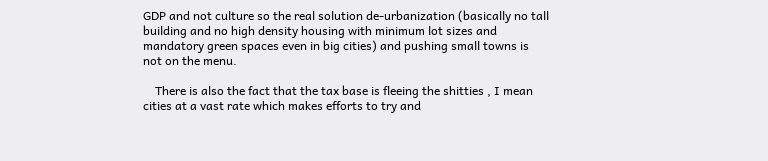GDP and not culture so the real solution de-urbanization (basically no tall building and no high density housing with minimum lot sizes and mandatory green spaces even in big cities) and pushing small towns is not on the menu.

    There is also the fact that the tax base is fleeing the shitties , I mean cities at a vast rate which makes efforts to try and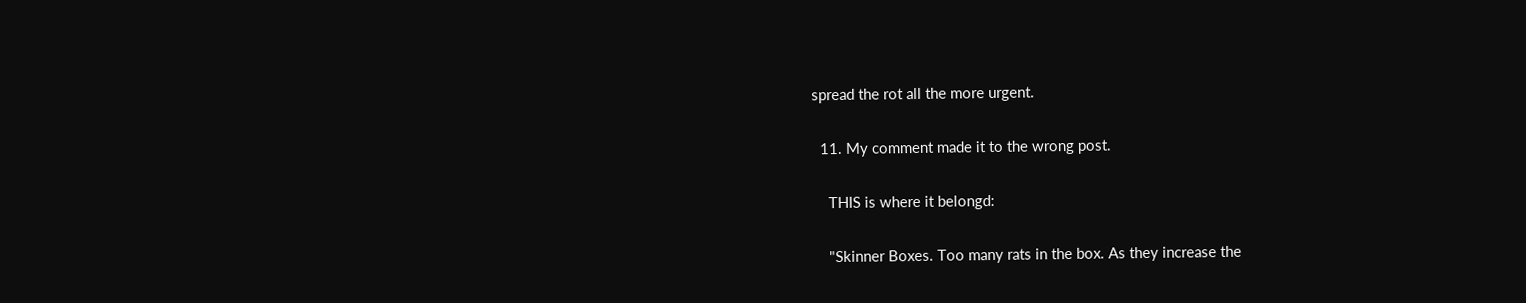spread the rot all the more urgent.

  11. My comment made it to the wrong post.

    THIS is where it belongd:

    "Skinner Boxes. Too many rats in the box. As they increase the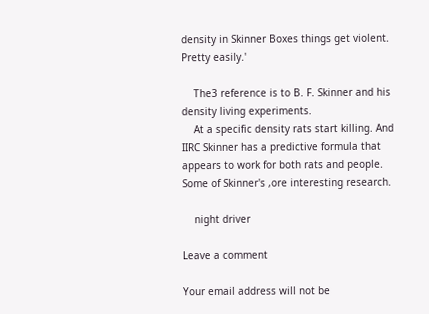density in Skinner Boxes things get violent. Pretty easily.'

    The3 reference is to B. F. Skinner and his density living experiments.
    At a specific density rats start killing. And IIRC Skinner has a predictive formula that appears to work for both rats and people. Some of Skinner's ,ore interesting research.

    night driver

Leave a comment

Your email address will not be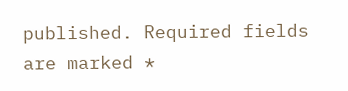published. Required fields are marked *